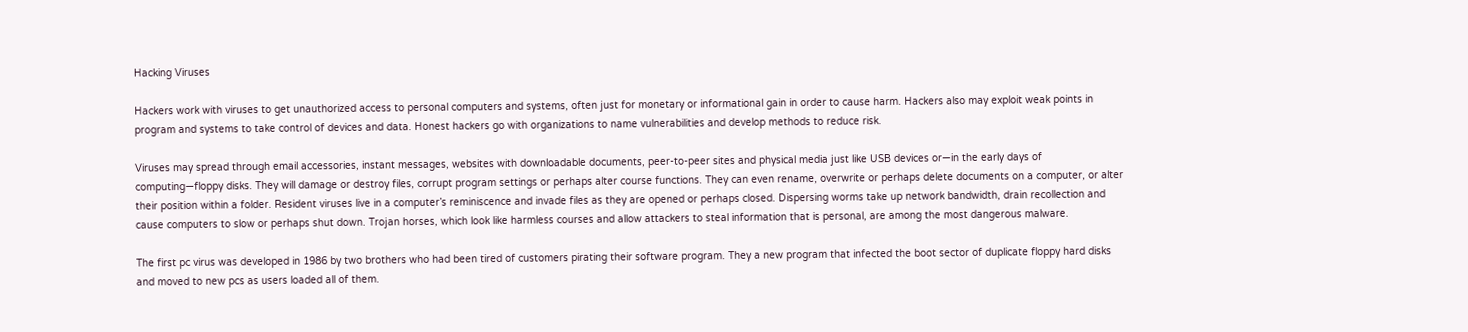Hacking Viruses

Hackers work with viruses to get unauthorized access to personal computers and systems, often just for monetary or informational gain in order to cause harm. Hackers also may exploit weak points in program and systems to take control of devices and data. Honest hackers go with organizations to name vulnerabilities and develop methods to reduce risk.

Viruses may spread through email accessories, instant messages, websites with downloadable documents, peer-to-peer sites and physical media just like USB devices or—in the early days of computing—floppy disks. They will damage or destroy files, corrupt program settings or perhaps alter course functions. They can even rename, overwrite or perhaps delete documents on a computer, or alter their position within a folder. Resident viruses live in a computer’s reminiscence and invade files as they are opened or perhaps closed. Dispersing worms take up network bandwidth, drain recollection and cause computers to slow or perhaps shut down. Trojan horses, which look like harmless courses and allow attackers to steal information that is personal, are among the most dangerous malware.

The first pc virus was developed in 1986 by two brothers who had been tired of customers pirating their software program. They a new program that infected the boot sector of duplicate floppy hard disks and moved to new pcs as users loaded all of them.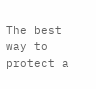The best way to protect a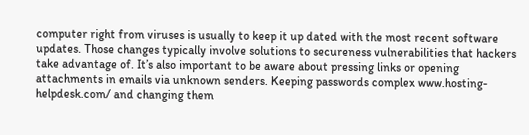computer right from viruses is usually to keep it up dated with the most recent software updates. Those changes typically involve solutions to secureness vulnerabilities that hackers take advantage of. It’s also important to be aware about pressing links or opening attachments in emails via unknown senders. Keeping passwords complex www.hosting-helpdesk.com/ and changing them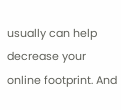usually can help decrease your online footprint. And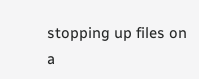stopping up files on a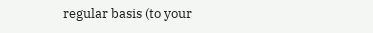regular basis (to your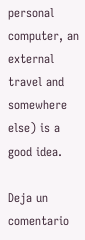personal computer, an external travel and somewhere else) is a good idea.

Deja un comentario